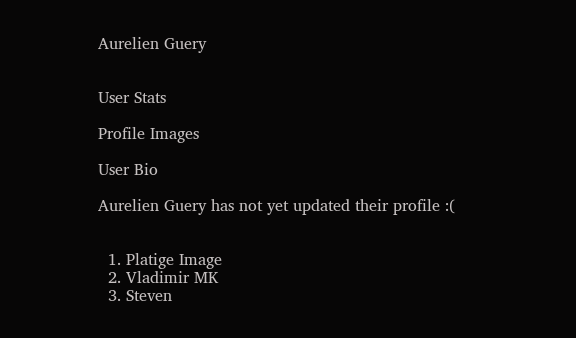Aurelien Guery


User Stats

Profile Images

User Bio

Aurelien Guery has not yet updated their profile :(


  1. Platige Image
  2. Vladimir MK
  3. Steven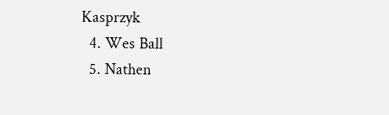Kasprzyk
  4. Wes Ball
  5. Nathen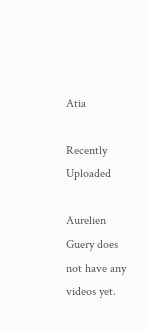Atia

Recently Uploaded

Aurelien Guery does not have any videos yet.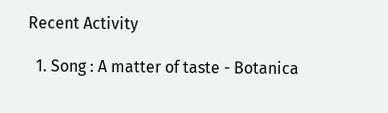Recent Activity

  1. Song : A matter of taste - Botanica